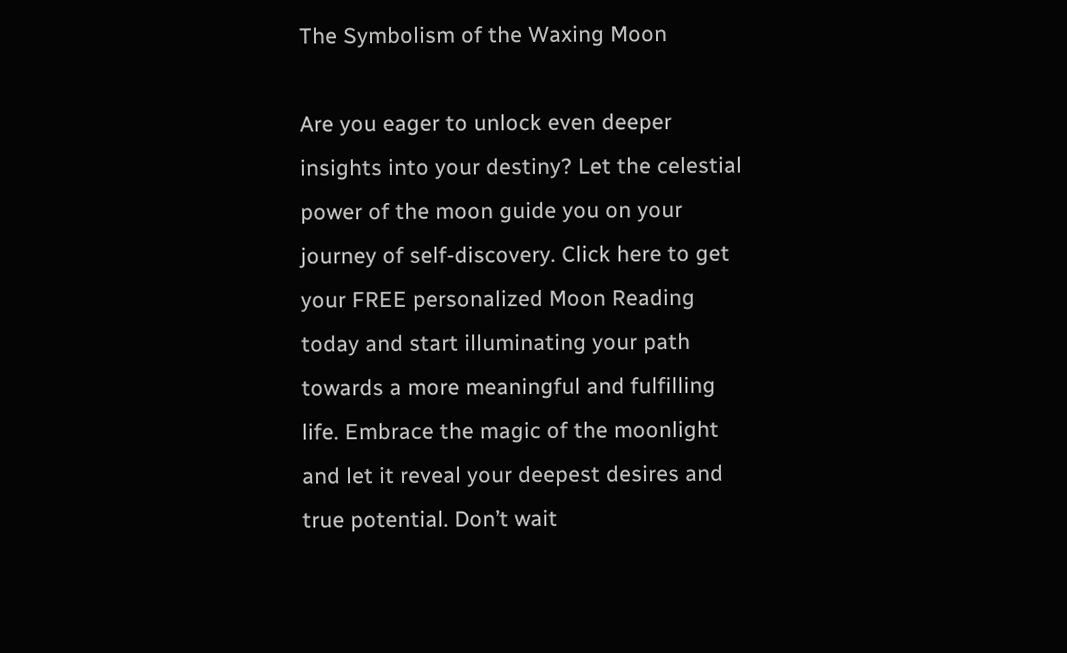The Symbolism of the Waxing Moon

Are you eager to unlock even deeper insights into your destiny? Let the celestial power of the moon guide you on your journey of self-discovery. Click here to get your FREE personalized Moon Reading today and start illuminating your path towards a more meaningful and fulfilling life. Embrace the magic of the moonlight and let it reveal your deepest desires and true potential. Don’t wait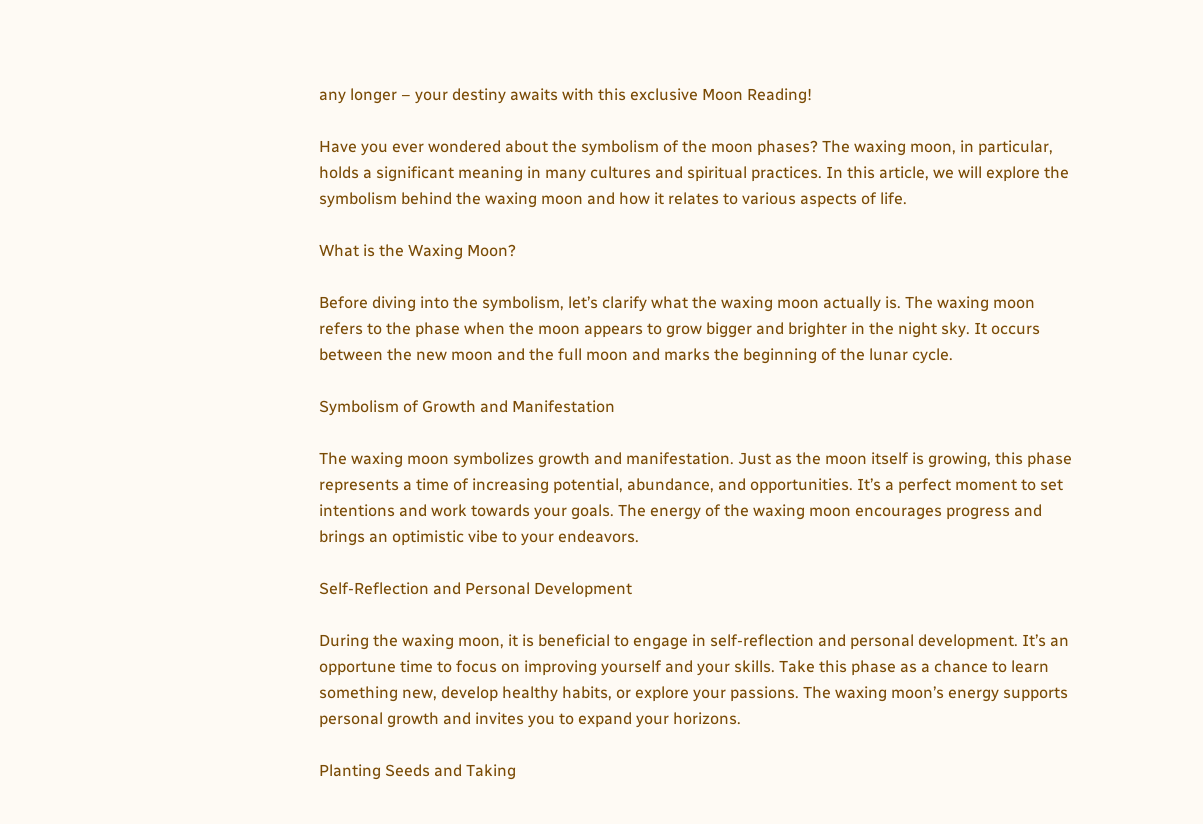any longer – your destiny awaits with this exclusive Moon Reading!

Have you ever wondered about the symbolism of the moon phases? The waxing moon, in particular, holds a significant meaning in many cultures and spiritual practices. In this article, we will explore the symbolism behind the waxing moon and how it relates to various aspects of life.

What is the Waxing Moon?

Before diving into the symbolism, let’s clarify what the waxing moon actually is. The waxing moon refers to the phase when the moon appears to grow bigger and brighter in the night sky. It occurs between the new moon and the full moon and marks the beginning of the lunar cycle.

Symbolism of Growth and Manifestation

The waxing moon symbolizes growth and manifestation. Just as the moon itself is growing, this phase represents a time of increasing potential, abundance, and opportunities. It’s a perfect moment to set intentions and work towards your goals. The energy of the waxing moon encourages progress and brings an optimistic vibe to your endeavors.

Self-Reflection and Personal Development

During the waxing moon, it is beneficial to engage in self-reflection and personal development. It’s an opportune time to focus on improving yourself and your skills. Take this phase as a chance to learn something new, develop healthy habits, or explore your passions. The waxing moon’s energy supports personal growth and invites you to expand your horizons.

Planting Seeds and Taking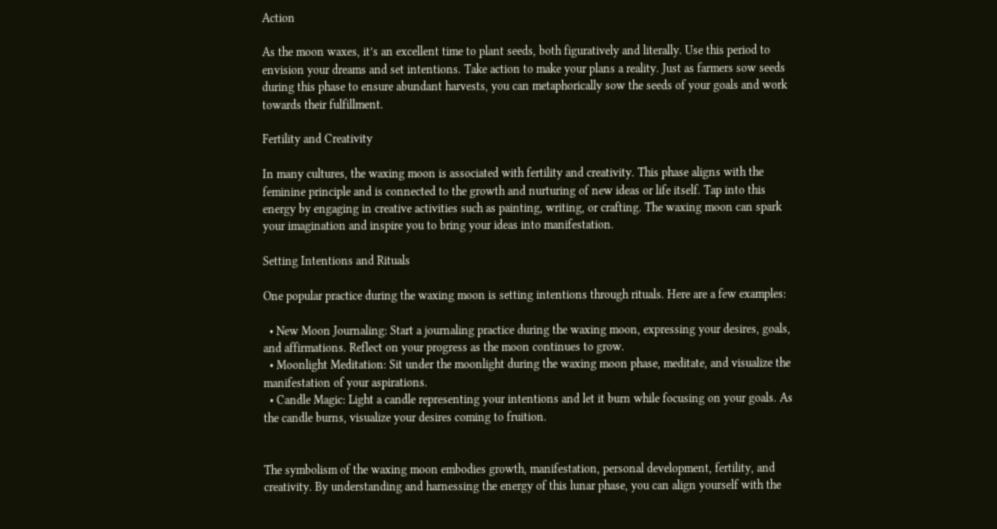Action

As the moon waxes, it’s an excellent time to plant seeds, both figuratively and literally. Use this period to envision your dreams and set intentions. Take action to make your plans a reality. Just as farmers sow seeds during this phase to ensure abundant harvests, you can metaphorically sow the seeds of your goals and work towards their fulfillment.

Fertility and Creativity

In many cultures, the waxing moon is associated with fertility and creativity. This phase aligns with the feminine principle and is connected to the growth and nurturing of new ideas or life itself. Tap into this energy by engaging in creative activities such as painting, writing, or crafting. The waxing moon can spark your imagination and inspire you to bring your ideas into manifestation.

Setting Intentions and Rituals

One popular practice during the waxing moon is setting intentions through rituals. Here are a few examples:

  • New Moon Journaling: Start a journaling practice during the waxing moon, expressing your desires, goals, and affirmations. Reflect on your progress as the moon continues to grow.
  • Moonlight Meditation: Sit under the moonlight during the waxing moon phase, meditate, and visualize the manifestation of your aspirations.
  • Candle Magic: Light a candle representing your intentions and let it burn while focusing on your goals. As the candle burns, visualize your desires coming to fruition.


The symbolism of the waxing moon embodies growth, manifestation, personal development, fertility, and creativity. By understanding and harnessing the energy of this lunar phase, you can align yourself with the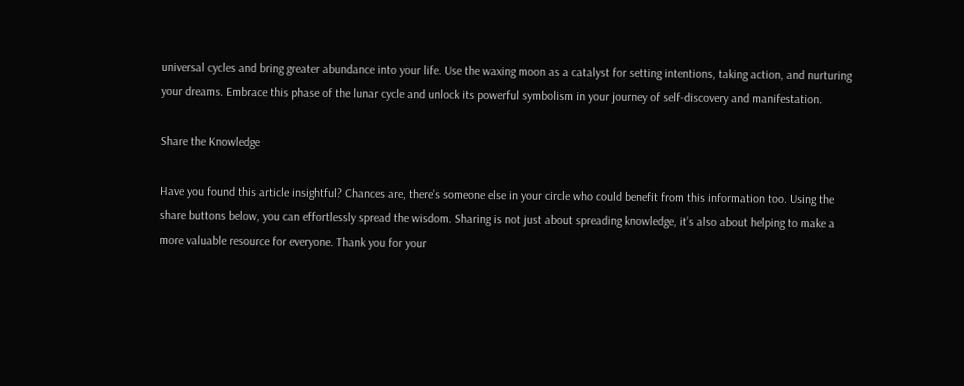universal cycles and bring greater abundance into your life. Use the waxing moon as a catalyst for setting intentions, taking action, and nurturing your dreams. Embrace this phase of the lunar cycle and unlock its powerful symbolism in your journey of self-discovery and manifestation.

Share the Knowledge

Have you found this article insightful? Chances are, there’s someone else in your circle who could benefit from this information too. Using the share buttons below, you can effortlessly spread the wisdom. Sharing is not just about spreading knowledge, it’s also about helping to make a more valuable resource for everyone. Thank you for your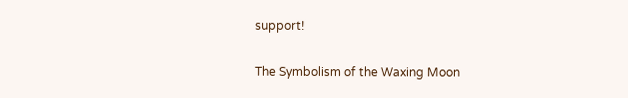support!

The Symbolism of the Waxing Moon